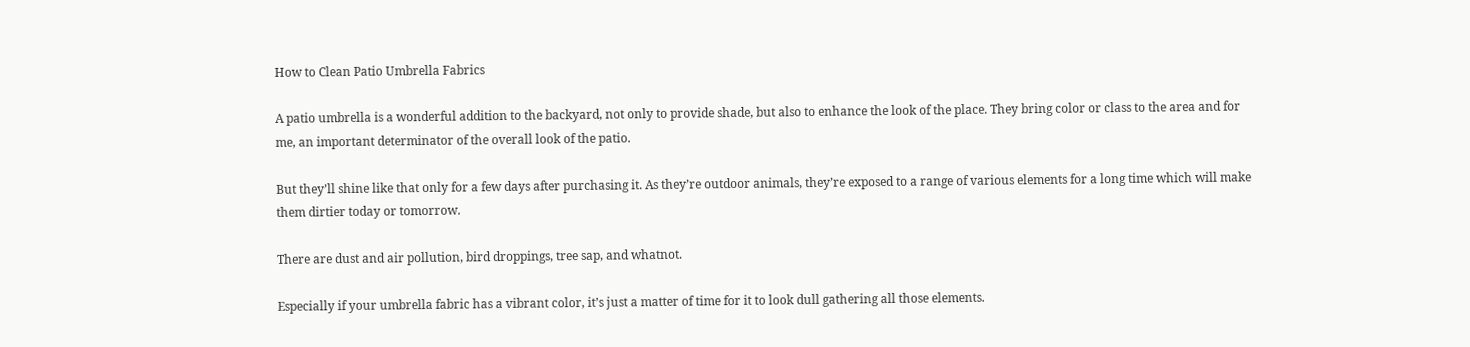How to Clean Patio Umbrella Fabrics

A patio umbrella is a wonderful addition to the backyard, not only to provide shade, but also to enhance the look of the place. They bring color or class to the area and for me, an important determinator of the overall look of the patio.

But they’ll shine like that only for a few days after purchasing it. As they’re outdoor animals, they’re exposed to a range of various elements for a long time which will make them dirtier today or tomorrow.

There are dust and air pollution, bird droppings, tree sap, and whatnot.

Especially if your umbrella fabric has a vibrant color, it’s just a matter of time for it to look dull gathering all those elements.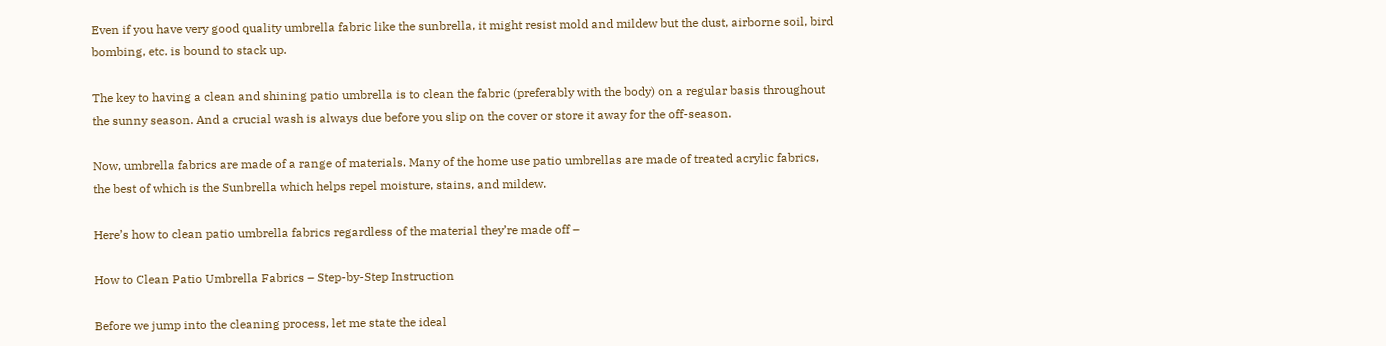Even if you have very good quality umbrella fabric like the sunbrella, it might resist mold and mildew but the dust, airborne soil, bird bombing, etc. is bound to stack up.

The key to having a clean and shining patio umbrella is to clean the fabric (preferably with the body) on a regular basis throughout the sunny season. And a crucial wash is always due before you slip on the cover or store it away for the off-season.

Now, umbrella fabrics are made of a range of materials. Many of the home use patio umbrellas are made of treated acrylic fabrics, the best of which is the Sunbrella which helps repel moisture, stains, and mildew.

Here’s how to clean patio umbrella fabrics regardless of the material they’re made off –

How to Clean Patio Umbrella Fabrics – Step-by-Step Instruction

Before we jump into the cleaning process, let me state the ideal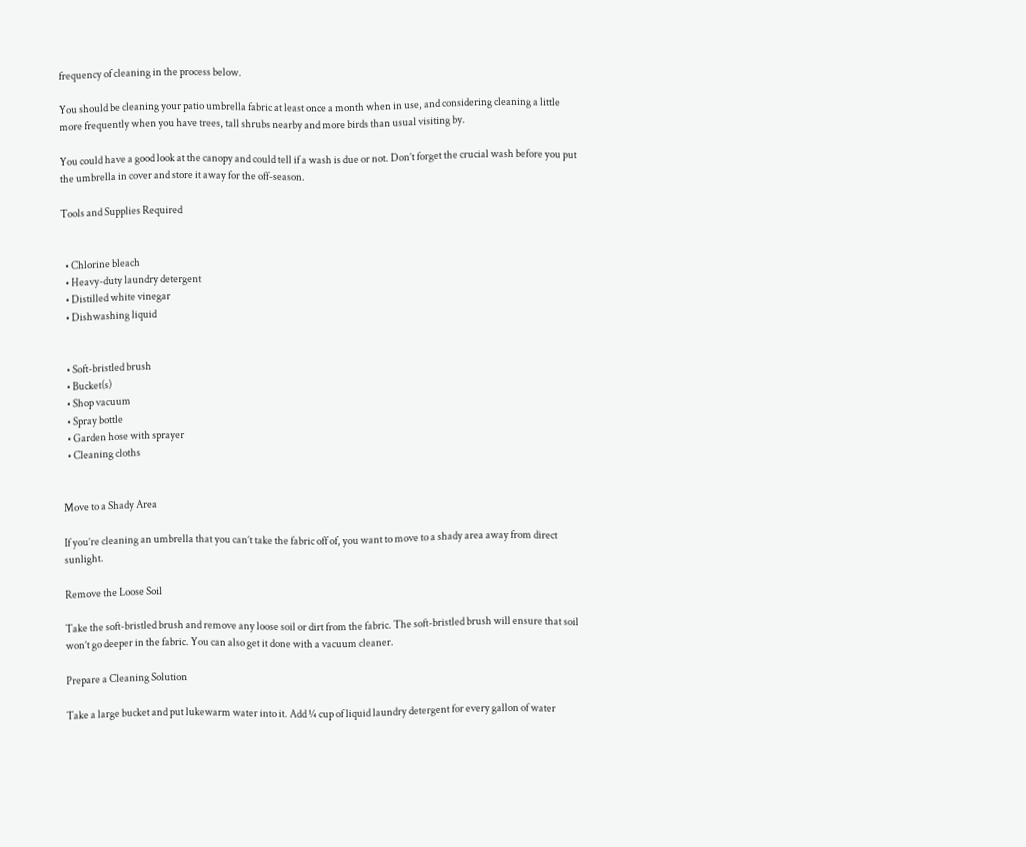frequency of cleaning in the process below.

You should be cleaning your patio umbrella fabric at least once a month when in use, and considering cleaning a little more frequently when you have trees, tall shrubs nearby and more birds than usual visiting by.

You could have a good look at the canopy and could tell if a wash is due or not. Don’t forget the crucial wash before you put the umbrella in cover and store it away for the off-season.

Tools and Supplies Required


  • Chlorine bleach
  • Heavy-duty laundry detergent
  • Distilled white vinegar
  • Dishwashing liquid


  • Soft-bristled brush
  • Bucket(s)
  • Shop vacuum
  • Spray bottle
  • Garden hose with sprayer
  • Cleaning cloths


Move to a Shady Area

If you’re cleaning an umbrella that you can’t take the fabric off of, you want to move to a shady area away from direct sunlight.

Remove the Loose Soil

Take the soft-bristled brush and remove any loose soil or dirt from the fabric. The soft-bristled brush will ensure that soil won’t go deeper in the fabric. You can also get it done with a vacuum cleaner.

Prepare a Cleaning Solution

Take a large bucket and put lukewarm water into it. Add ¼ cup of liquid laundry detergent for every gallon of water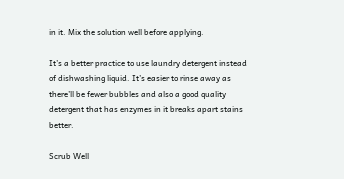in it. Mix the solution well before applying.

It’s a better practice to use laundry detergent instead of dishwashing liquid. It’s easier to rinse away as there’ll be fewer bubbles and also a good quality detergent that has enzymes in it breaks apart stains better.

Scrub Well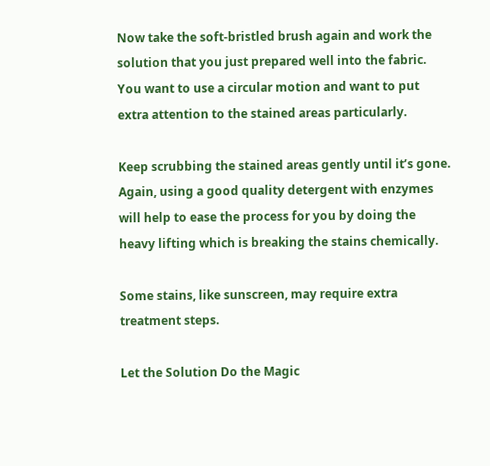Now take the soft-bristled brush again and work the solution that you just prepared well into the fabric. You want to use a circular motion and want to put extra attention to the stained areas particularly.

Keep scrubbing the stained areas gently until it’s gone. Again, using a good quality detergent with enzymes will help to ease the process for you by doing the heavy lifting which is breaking the stains chemically.

Some stains, like sunscreen, may require extra treatment steps.

Let the Solution Do the Magic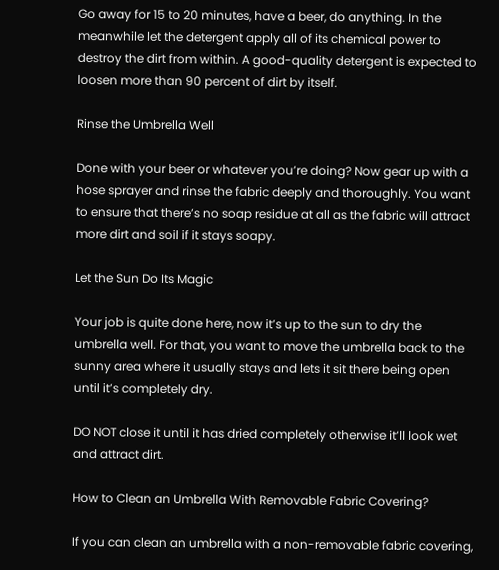Go away for 15 to 20 minutes, have a beer, do anything. In the meanwhile let the detergent apply all of its chemical power to destroy the dirt from within. A good-quality detergent is expected to loosen more than 90 percent of dirt by itself.

Rinse the Umbrella Well

Done with your beer or whatever you’re doing? Now gear up with a hose sprayer and rinse the fabric deeply and thoroughly. You want to ensure that there’s no soap residue at all as the fabric will attract more dirt and soil if it stays soapy.

Let the Sun Do Its Magic

Your job is quite done here, now it’s up to the sun to dry the umbrella well. For that, you want to move the umbrella back to the sunny area where it usually stays and lets it sit there being open until it’s completely dry.

DO NOT close it until it has dried completely otherwise it’ll look wet and attract dirt.

How to Clean an Umbrella With Removable Fabric Covering?

If you can clean an umbrella with a non-removable fabric covering,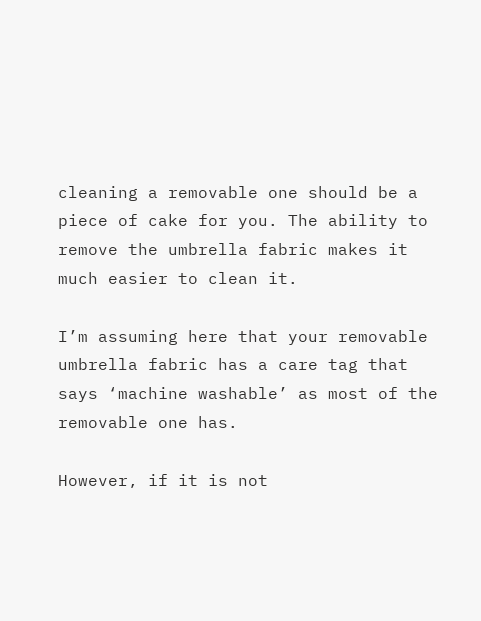cleaning a removable one should be a piece of cake for you. The ability to remove the umbrella fabric makes it much easier to clean it.

I’m assuming here that your removable umbrella fabric has a care tag that says ‘machine washable’ as most of the removable one has.

However, if it is not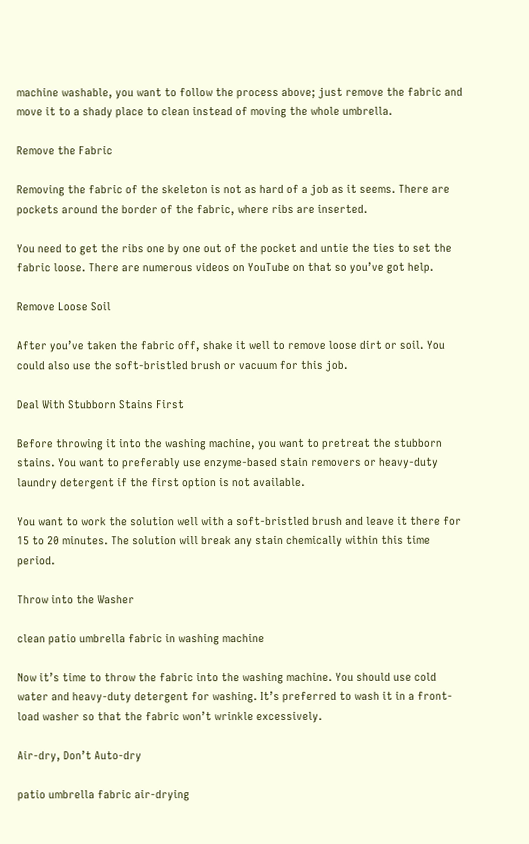machine washable, you want to follow the process above; just remove the fabric and move it to a shady place to clean instead of moving the whole umbrella.

Remove the Fabric

Removing the fabric of the skeleton is not as hard of a job as it seems. There are pockets around the border of the fabric, where ribs are inserted.

You need to get the ribs one by one out of the pocket and untie the ties to set the fabric loose. There are numerous videos on YouTube on that so you’ve got help.

Remove Loose Soil

After you’ve taken the fabric off, shake it well to remove loose dirt or soil. You could also use the soft-bristled brush or vacuum for this job.

Deal With Stubborn Stains First

Before throwing it into the washing machine, you want to pretreat the stubborn stains. You want to preferably use enzyme-based stain removers or heavy-duty laundry detergent if the first option is not available.

You want to work the solution well with a soft-bristled brush and leave it there for 15 to 20 minutes. The solution will break any stain chemically within this time period.

Throw into the Washer

clean patio umbrella fabric in washing machine

Now it’s time to throw the fabric into the washing machine. You should use cold water and heavy-duty detergent for washing. It’s preferred to wash it in a front-load washer so that the fabric won’t wrinkle excessively.

Air-dry, Don’t Auto-dry

patio umbrella fabric air-drying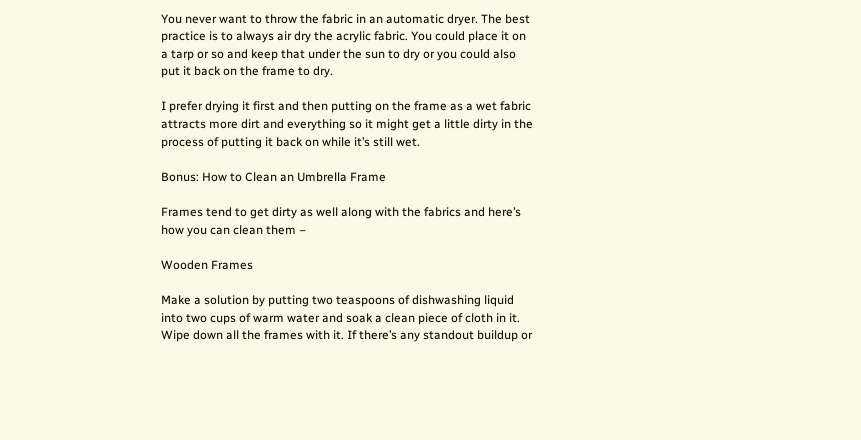You never want to throw the fabric in an automatic dryer. The best practice is to always air dry the acrylic fabric. You could place it on a tarp or so and keep that under the sun to dry or you could also put it back on the frame to dry.

I prefer drying it first and then putting on the frame as a wet fabric attracts more dirt and everything so it might get a little dirty in the process of putting it back on while it’s still wet.

Bonus: How to Clean an Umbrella Frame

Frames tend to get dirty as well along with the fabrics and here’s how you can clean them –

Wooden Frames

Make a solution by putting two teaspoons of dishwashing liquid into two cups of warm water and soak a clean piece of cloth in it. Wipe down all the frames with it. If there’s any standout buildup or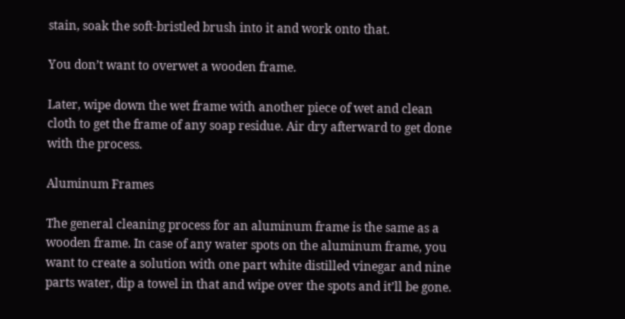stain, soak the soft-bristled brush into it and work onto that.

You don’t want to overwet a wooden frame.

Later, wipe down the wet frame with another piece of wet and clean cloth to get the frame of any soap residue. Air dry afterward to get done with the process.

Aluminum Frames

The general cleaning process for an aluminum frame is the same as a wooden frame. In case of any water spots on the aluminum frame, you want to create a solution with one part white distilled vinegar and nine parts water, dip a towel in that and wipe over the spots and it’ll be gone.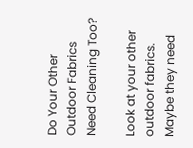Do Your Other Outdoor Fabrics Need Cleaning Too?

Look at your other outdoor fabrics. Maybe they need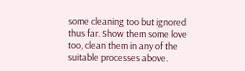some cleaning too but ignored thus far. Show them some love too, clean them in any of the suitable processes above.